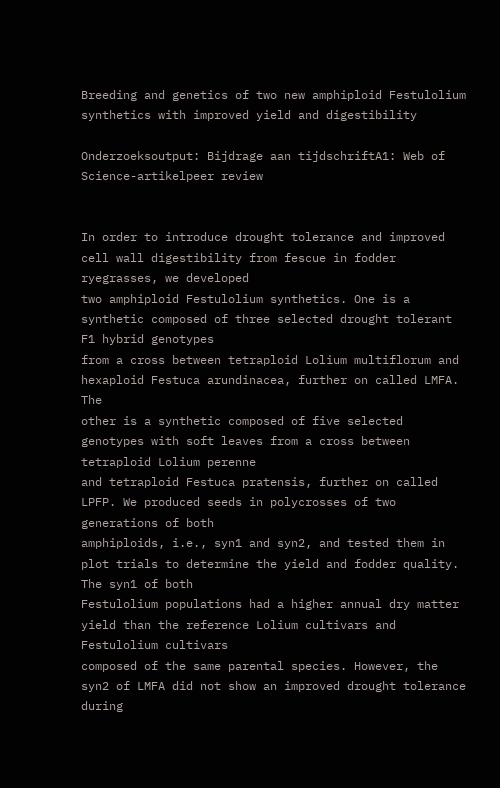Breeding and genetics of two new amphiploid Festulolium synthetics with improved yield and digestibility

Onderzoeksoutput: Bijdrage aan tijdschriftA1: Web of Science-artikelpeer review


In order to introduce drought tolerance and improved cell wall digestibility from fescue in fodder ryegrasses, we developed
two amphiploid Festulolium synthetics. One is a synthetic composed of three selected drought tolerant F1 hybrid genotypes
from a cross between tetraploid Lolium multiflorum and hexaploid Festuca arundinacea, further on called LMFA. The
other is a synthetic composed of five selected genotypes with soft leaves from a cross between tetraploid Lolium perenne
and tetraploid Festuca pratensis, further on called LPFP. We produced seeds in polycrosses of two generations of both
amphiploids, i.e., syn1 and syn2, and tested them in plot trials to determine the yield and fodder quality. The syn1 of both
Festulolium populations had a higher annual dry matter yield than the reference Lolium cultivars and Festulolium cultivars
composed of the same parental species. However, the syn2 of LMFA did not show an improved drought tolerance during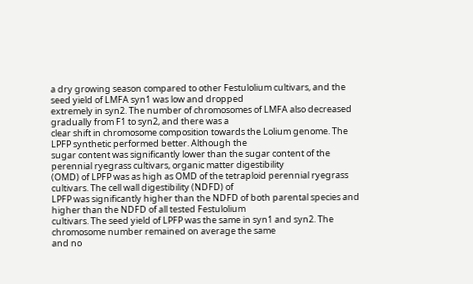a dry growing season compared to other Festulolium cultivars, and the seed yield of LMFA syn1 was low and dropped
extremely in syn2. The number of chromosomes of LMFA also decreased gradually from F1 to syn2, and there was a
clear shift in chromosome composition towards the Lolium genome. The LPFP synthetic performed better. Although the
sugar content was significantly lower than the sugar content of the perennial ryegrass cultivars, organic matter digestibility
(OMD) of LPFP was as high as OMD of the tetraploid perennial ryegrass cultivars. The cell wall digestibility (NDFD) of
LPFP was significantly higher than the NDFD of both parental species and higher than the NDFD of all tested Festulolium
cultivars. The seed yield of LPFP was the same in syn1 and syn2. The chromosome number remained on average the same
and no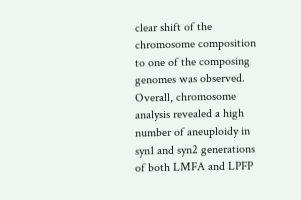clear shift of the chromosome composition to one of the composing genomes was observed. Overall, chromosome
analysis revealed a high number of aneuploidy in syn1 and syn2 generations of both LMFA and LPFP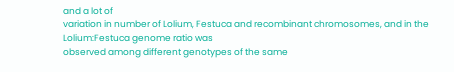and a lot of
variation in number of Lolium, Festuca and recombinant chromosomes, and in the Lolium:Festuca genome ratio was
observed among different genotypes of the same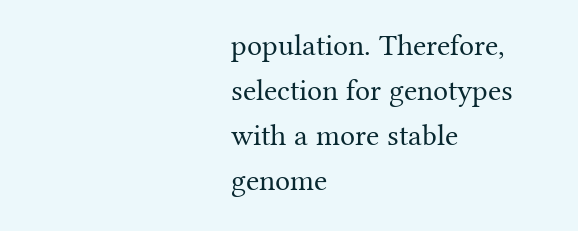population. Therefore, selection for genotypes with a more stable genome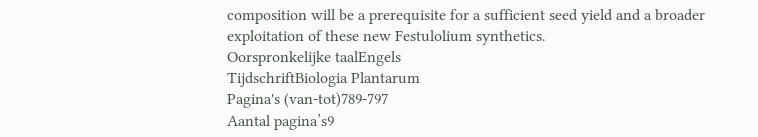composition will be a prerequisite for a sufficient seed yield and a broader exploitation of these new Festulolium synthetics.
Oorspronkelijke taalEngels
TijdschriftBiologia Plantarum
Pagina's (van-tot)789-797
Aantal pagina’s9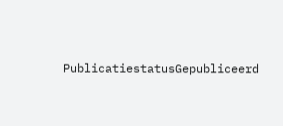PublicatiestatusGepubliceerd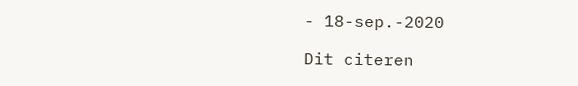- 18-sep.-2020

Dit citeren